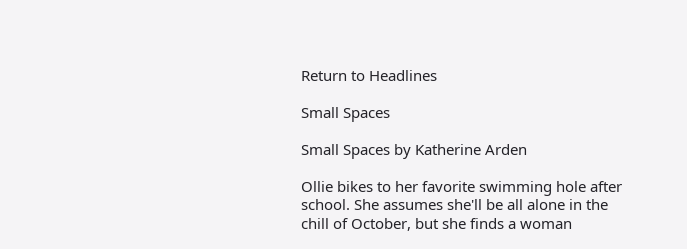Return to Headlines

Small Spaces

Small Spaces by Katherine Arden

Ollie bikes to her favorite swimming hole after school. She assumes she'll be all alone in the chill of October, but she finds a woman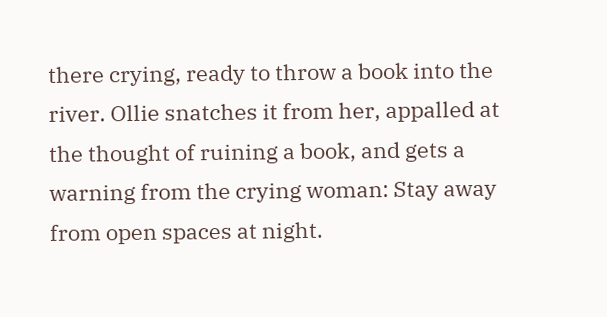there crying, ready to throw a book into the river. Ollie snatches it from her, appalled at the thought of ruining a book, and gets a warning from the crying woman: Stay away from open spaces at night.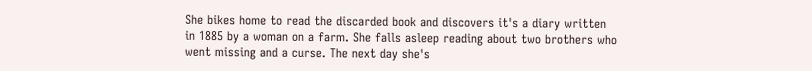She bikes home to read the discarded book and discovers it's a diary written in 1885 by a woman on a farm. She falls asleep reading about two brothers who went missing and a curse. The next day she's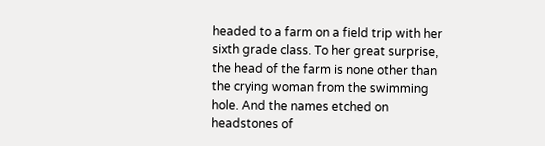headed to a farm on a field trip with her sixth grade class. To her great surprise, the head of the farm is none other than the crying woman from the swimming hole. And the names etched on headstones of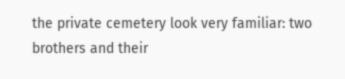the private cemetery look very familiar: two brothers and their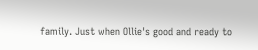family. Just when Ollie's good and ready to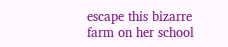escape this bizarre farm on her school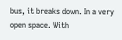bus, it breaks down. In a very open space. With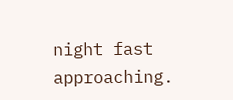night fast approaching.